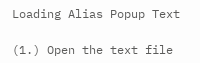Loading Alias Popup Text

(1.) Open the text file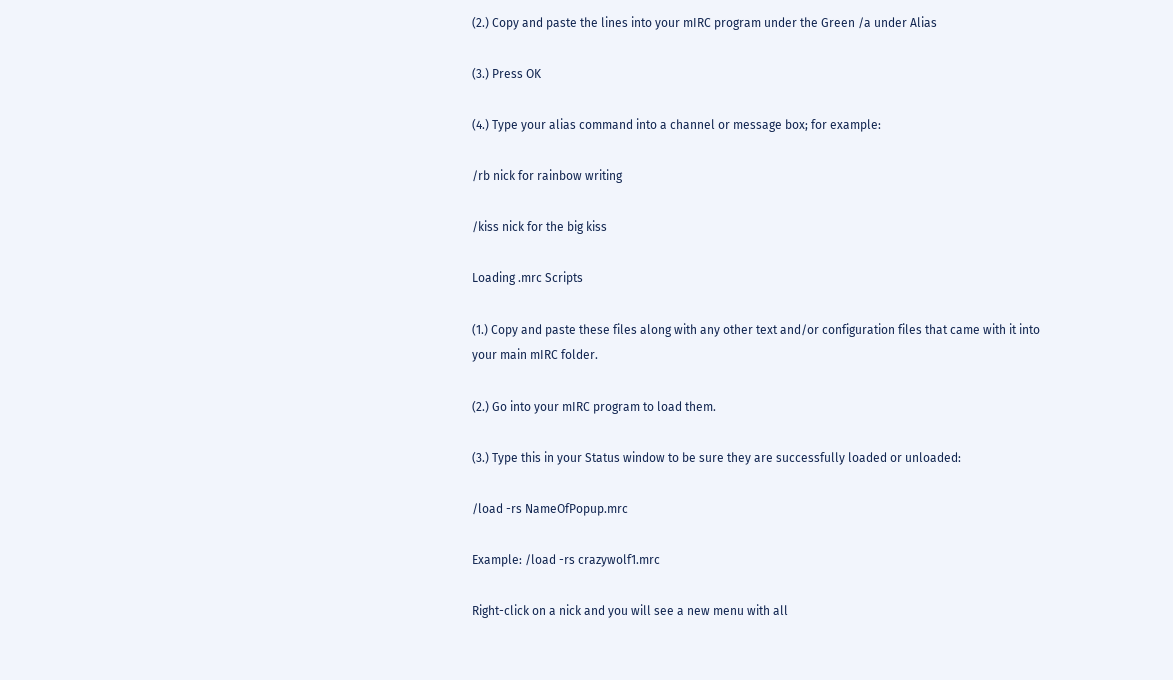(2.) Copy and paste the lines into your mIRC program under the Green /a under Alias

(3.) Press OK

(4.) Type your alias command into a channel or message box; for example:

/rb nick for rainbow writing

/kiss nick for the big kiss

Loading .mrc Scripts

(1.) Copy and paste these files along with any other text and/or configuration files that came with it into your main mIRC folder.

(2.) Go into your mIRC program to load them.

(3.) Type this in your Status window to be sure they are successfully loaded or unloaded:

/load -rs NameOfPopup.mrc

Example: /load -rs crazywolf1.mrc

Right-click on a nick and you will see a new menu with all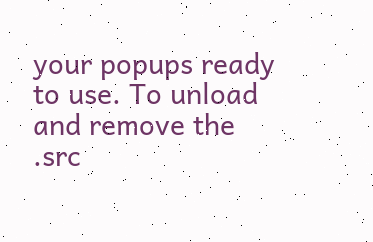your popups ready to use. To unload and remove the .src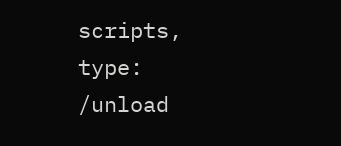scripts, type: /unload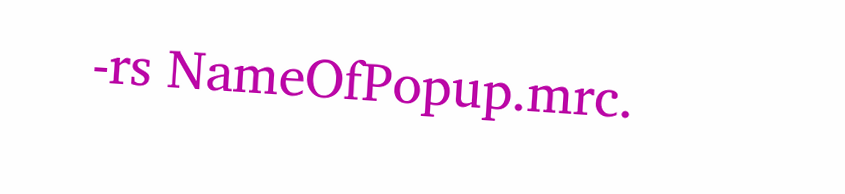-rs NameOfPopup.mrc.